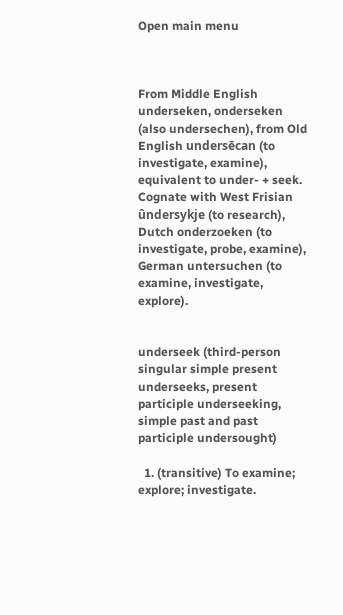Open main menu



From Middle English underseken, onderseken (also undersechen), from Old English undersēcan (to investigate, examine), equivalent to under- + seek. Cognate with West Frisian ûndersykje (to research), Dutch onderzoeken (to investigate, probe, examine), German untersuchen (to examine, investigate, explore).


underseek (third-person singular simple present underseeks, present participle underseeking, simple past and past participle undersought)

  1. (transitive) To examine; explore; investigate.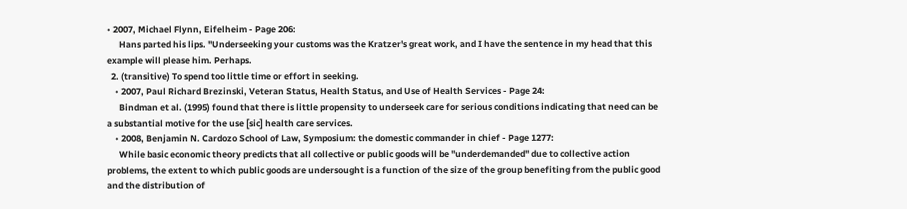• 2007, Michael Flynn, Eifelheim - Page 206:
      Hans parted his lips. "Underseeking your customs was the Kratzer's great work, and I have the sentence in my head that this example will please him. Perhaps.
  2. (transitive) To spend too little time or effort in seeking.
    • 2007, Paul Richard Brezinski, Veteran Status, Health Status, and Use of Health Services - Page 24:
      Bindman et al. (1995) found that there is little propensity to underseek care for serious conditions indicating that need can be a substantial motive for the use [sic] health care services.
    • 2008, Benjamin N. Cardozo School of Law, Symposium: the domestic commander in chief - Page 1277:
      While basic economic theory predicts that all collective or public goods will be "underdemanded" due to collective action problems, the extent to which public goods are undersought is a function of the size of the group benefiting from the public good and the distribution of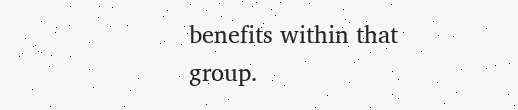benefits within that group.